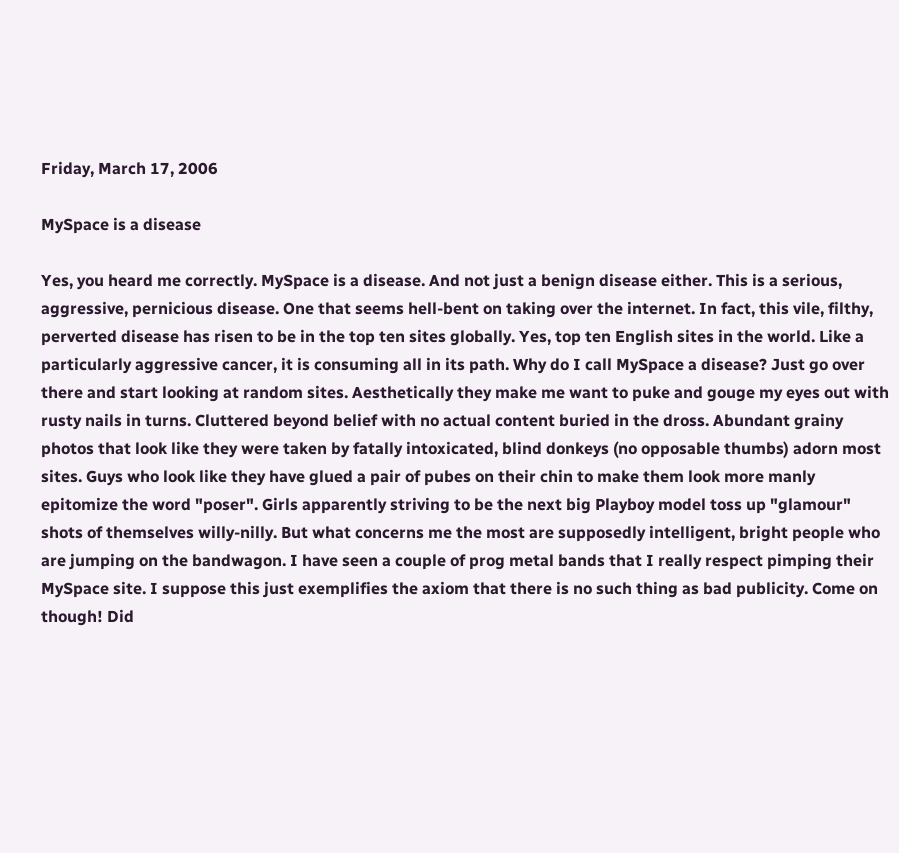Friday, March 17, 2006

MySpace is a disease

Yes, you heard me correctly. MySpace is a disease. And not just a benign disease either. This is a serious, aggressive, pernicious disease. One that seems hell-bent on taking over the internet. In fact, this vile, filthy, perverted disease has risen to be in the top ten sites globally. Yes, top ten English sites in the world. Like a particularly aggressive cancer, it is consuming all in its path. Why do I call MySpace a disease? Just go over there and start looking at random sites. Aesthetically they make me want to puke and gouge my eyes out with rusty nails in turns. Cluttered beyond belief with no actual content buried in the dross. Abundant grainy photos that look like they were taken by fatally intoxicated, blind donkeys (no opposable thumbs) adorn most sites. Guys who look like they have glued a pair of pubes on their chin to make them look more manly epitomize the word "poser". Girls apparently striving to be the next big Playboy model toss up "glamour" shots of themselves willy-nilly. But what concerns me the most are supposedly intelligent, bright people who are jumping on the bandwagon. I have seen a couple of prog metal bands that I really respect pimping their MySpace site. I suppose this just exemplifies the axiom that there is no such thing as bad publicity. Come on though! Did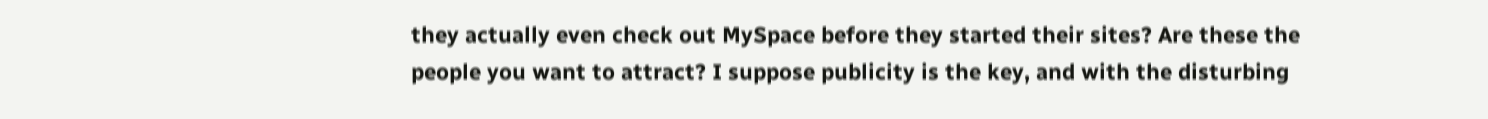they actually even check out MySpace before they started their sites? Are these the people you want to attract? I suppose publicity is the key, and with the disturbing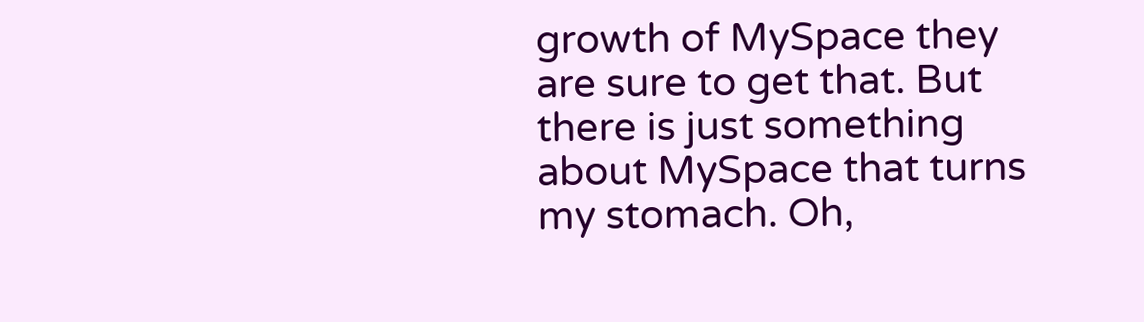growth of MySpace they are sure to get that. But there is just something about MySpace that turns my stomach. Oh,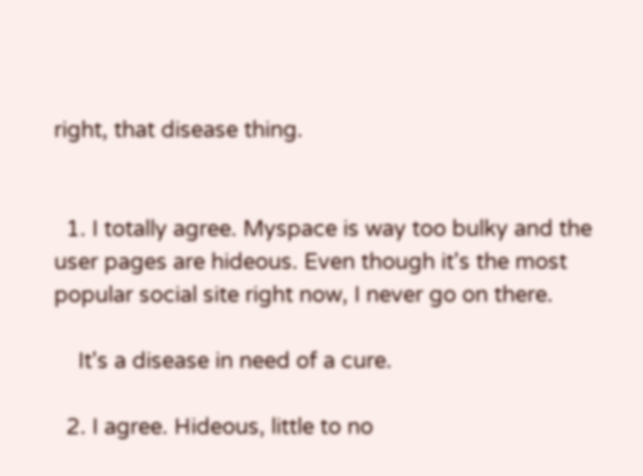right, that disease thing.


  1. I totally agree. Myspace is way too bulky and the user pages are hideous. Even though it's the most popular social site right now, I never go on there.

    It's a disease in need of a cure.

  2. I agree. Hideous, little to no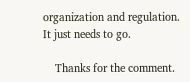organization and regulation. It just needs to go.

    Thanks for the comment.